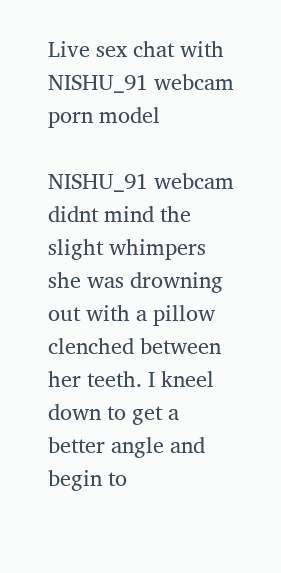Live sex chat with NISHU_91 webcam porn model

NISHU_91 webcam didnt mind the slight whimpers she was drowning out with a pillow clenched between her teeth. I kneel down to get a better angle and begin to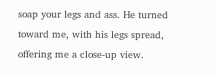soap your legs and ass. He turned toward me, with his legs spread, offering me a close-up view.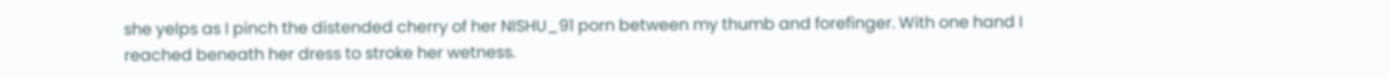she yelps as I pinch the distended cherry of her NISHU_91 porn between my thumb and forefinger. With one hand I reached beneath her dress to stroke her wetness.